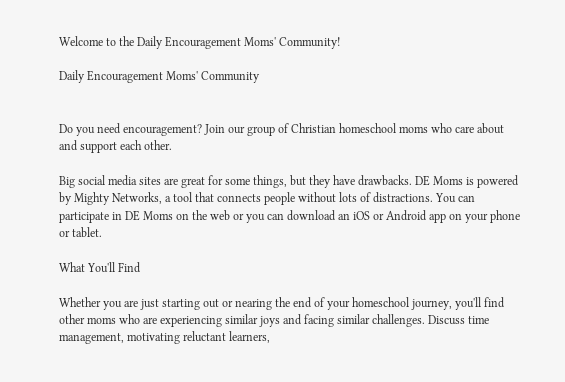Welcome to the Daily Encouragement Moms' Community!

Daily Encouragement Moms' Community


Do you need encouragement? Join our group of Christian homeschool moms who care about and support each other.

Big social media sites are great for some things, but they have drawbacks. DE Moms is powered by Mighty Networks, a tool that connects people without lots of distractions. You can participate in DE Moms on the web or you can download an iOS or Android app on your phone or tablet.

What You'll Find

Whether you are just starting out or nearing the end of your homeschool journey, you'll find other moms who are experiencing similar joys and facing similar challenges. Discuss time management, motivating reluctant learners,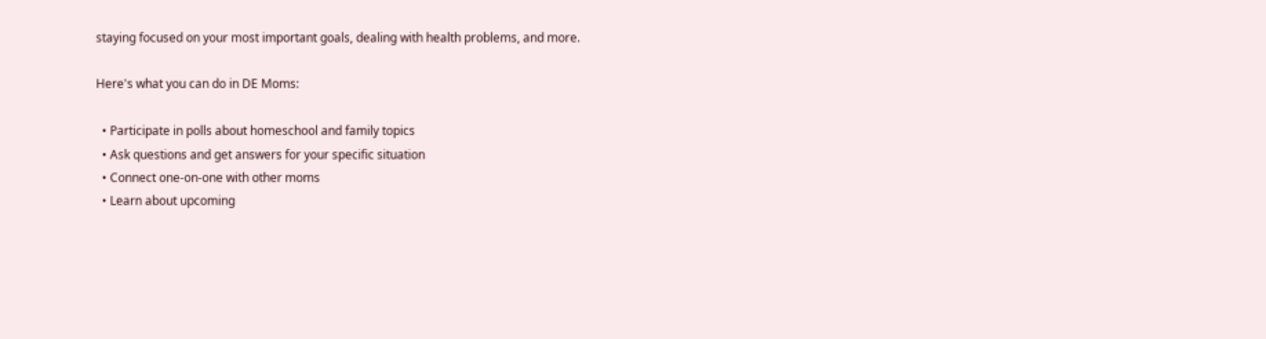staying focused on your most important goals, dealing with health problems, and more.

Here's what you can do in DE Moms:

  • Participate in polls about homeschool and family topics
  • Ask questions and get answers for your specific situation
  • Connect one-on-one with other moms
  • Learn about upcoming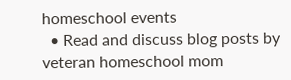homeschool events
  • Read and discuss blog posts by veteran homeschool mom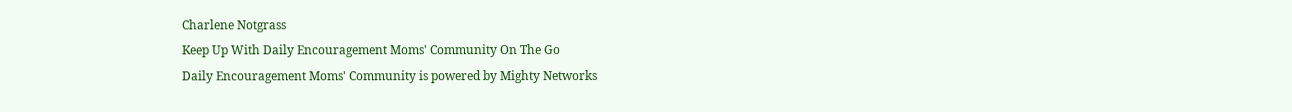Charlene Notgrass
Keep Up With Daily Encouragement Moms' Community On The Go
Daily Encouragement Moms' Community is powered by Mighty Networks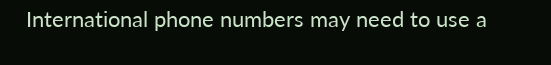International phone numbers may need to use a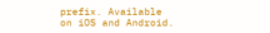prefix. Available on iOS and Android.